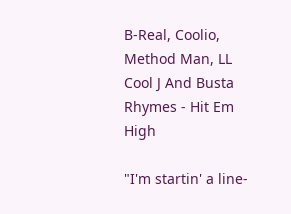B-Real, Coolio, Method Man, LL Cool J And Busta Rhymes - Hit Em High

"I'm startin' a line-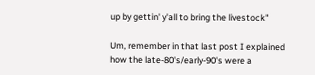up by gettin' y'all to bring the livestock"

Um, remember in that last post I explained how the late-80's/early-90's were a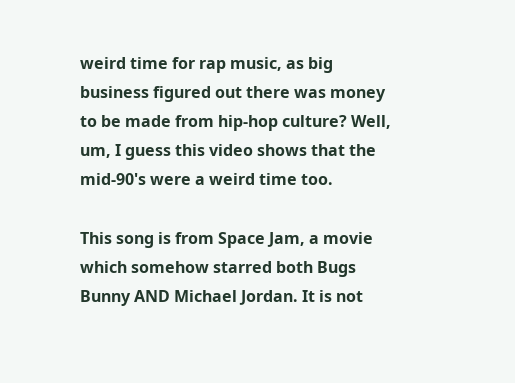weird time for rap music, as big business figured out there was money to be made from hip-hop culture? Well, um, I guess this video shows that the mid-90's were a weird time too.

This song is from Space Jam, a movie which somehow starred both Bugs Bunny AND Michael Jordan. It is not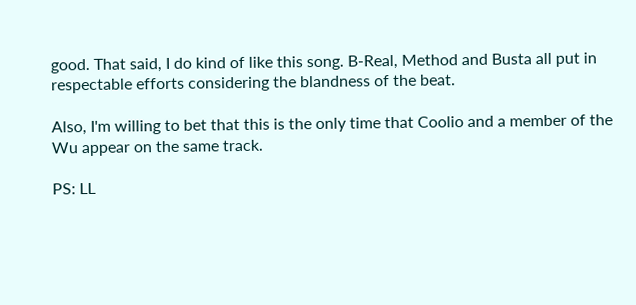good. That said, I do kind of like this song. B-Real, Method and Busta all put in respectable efforts considering the blandness of the beat.

Also, I'm willing to bet that this is the only time that Coolio and a member of the Wu appear on the same track.

PS: LL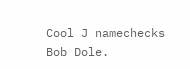Cool J namechecks Bob Dole.